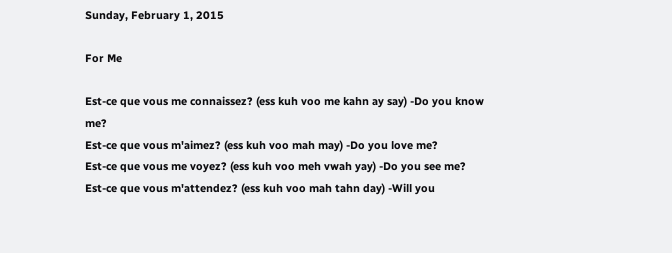Sunday, February 1, 2015

For Me

Est-ce que vous me connaissez? (ess kuh voo me kahn ay say) -Do you know me?
Est-ce que vous m'aimez? (ess kuh voo mah may) -Do you love me?
Est-ce que vous me voyez? (ess kuh voo meh vwah yay) -Do you see me?
Est-ce que vous m'attendez? (ess kuh voo mah tahn day) -Will you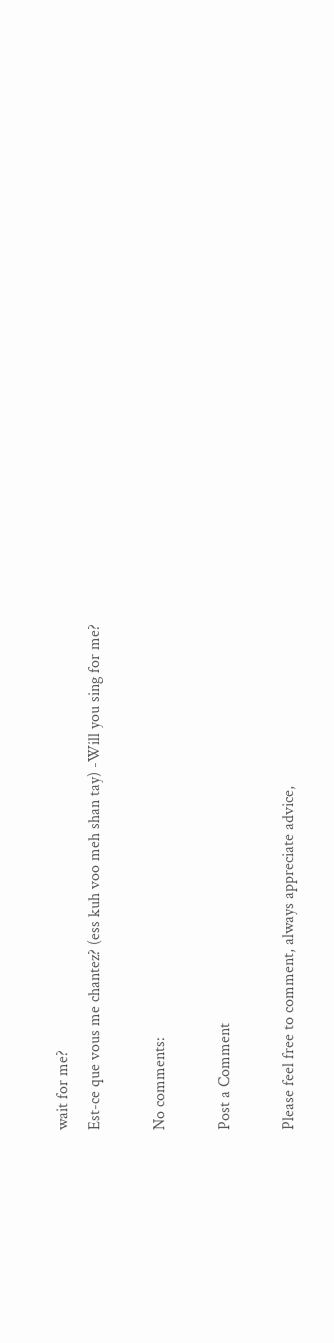wait for me?
Est-ce que vous me chantez? (ess kuh voo meh shan tay) -Will you sing for me?

No comments:

Post a Comment

Please feel free to comment, always appreciate advice,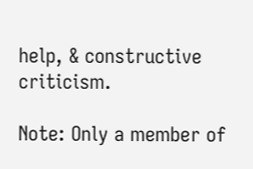help, & constructive criticism.

Note: Only a member of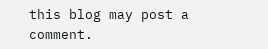this blog may post a comment.